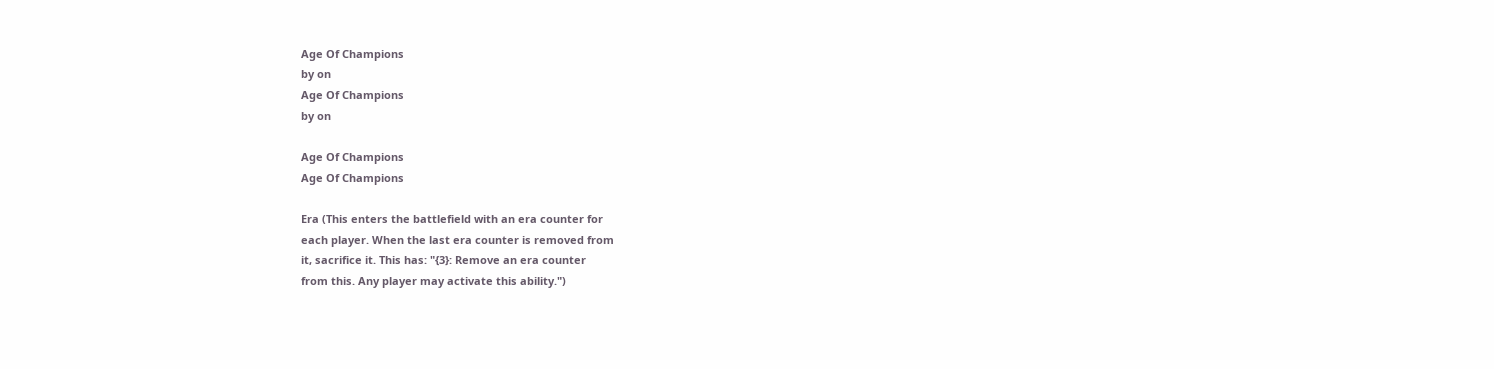Age Of Champions
by on
Age Of Champions
by on

Age Of Champions
Age Of Champions

Era (This enters the battlefield with an era counter for
each player. When the last era counter is removed from
it, sacrifice it. This has: "{3}: Remove an era counter
from this. Any player may activate this ability.")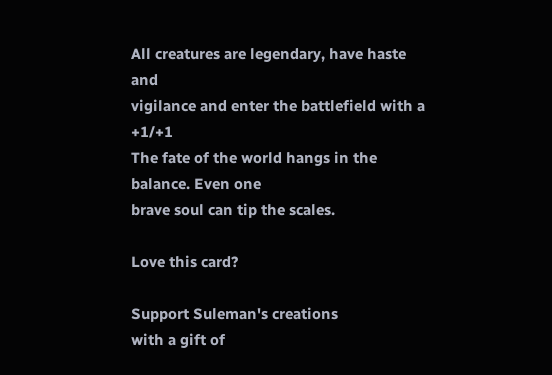All creatures are legendary, have haste and
vigilance and enter the battlefield with a +1/+1
The fate of the world hangs in the balance. Even one
brave soul can tip the scales.

Love this card?

Support Suleman's creations
with a gift of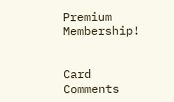Premium Membership!


Card Comments